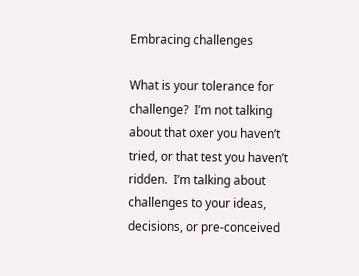Embracing challenges

What is your tolerance for challenge?  I’m not talking about that oxer you haven’t tried, or that test you haven’t ridden.  I’m talking about challenges to your ideas, decisions, or pre-conceived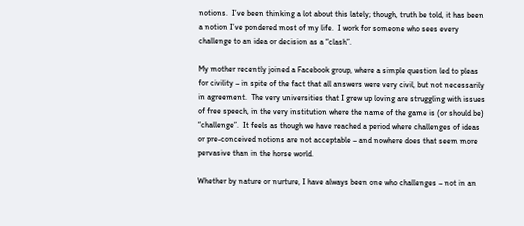notions.  I’ve been thinking a lot about this lately; though, truth be told, it has been a notion I’ve pondered most of my life.  I work for someone who sees every challenge to an idea or decision as a “clash”.

My mother recently joined a Facebook group, where a simple question led to pleas for civility – in spite of the fact that all answers were very civil, but not necessarily in agreement.  The very universities that I grew up loving are struggling with issues of free speech, in the very institution where the name of the game is (or should be) “challenge”.  It feels as though we have reached a period where challenges of ideas or pre-conceived notions are not acceptable – and nowhere does that seem more pervasive than in the horse world.

Whether by nature or nurture, I have always been one who challenges – not in an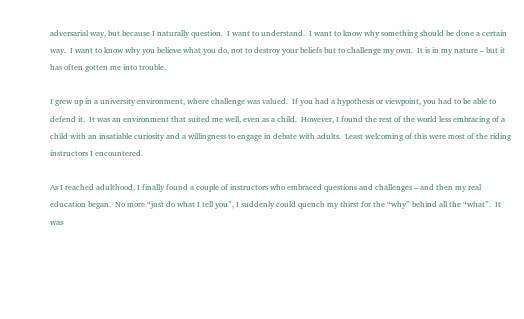adversarial way, but because I naturally question.  I want to understand.  I want to know why something should be done a certain way.  I want to know why you believe what you do, not to destroy your beliefs but to challenge my own.  It is in my nature – but it has often gotten me into trouble.

I grew up in a university environment, where challenge was valued.  If you had a hypothesis or viewpoint, you had to be able to defend it.  It was an environment that suited me well, even as a child.  However, I found the rest of the world less embracing of a child with an insatiable curiosity and a willingness to engage in debate with adults.  Least welcoming of this were most of the riding instructors I encountered.

As I reached adulthood, I finally found a couple of instructors who embraced questions and challenges – and then my real education began.  No more “just do what I tell you”, I suddenly could quench my thirst for the “why” behind all the “what”.  It was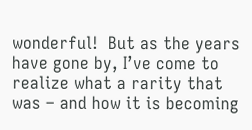wonderful!  But as the years have gone by, I’ve come to realize what a rarity that was – and how it is becoming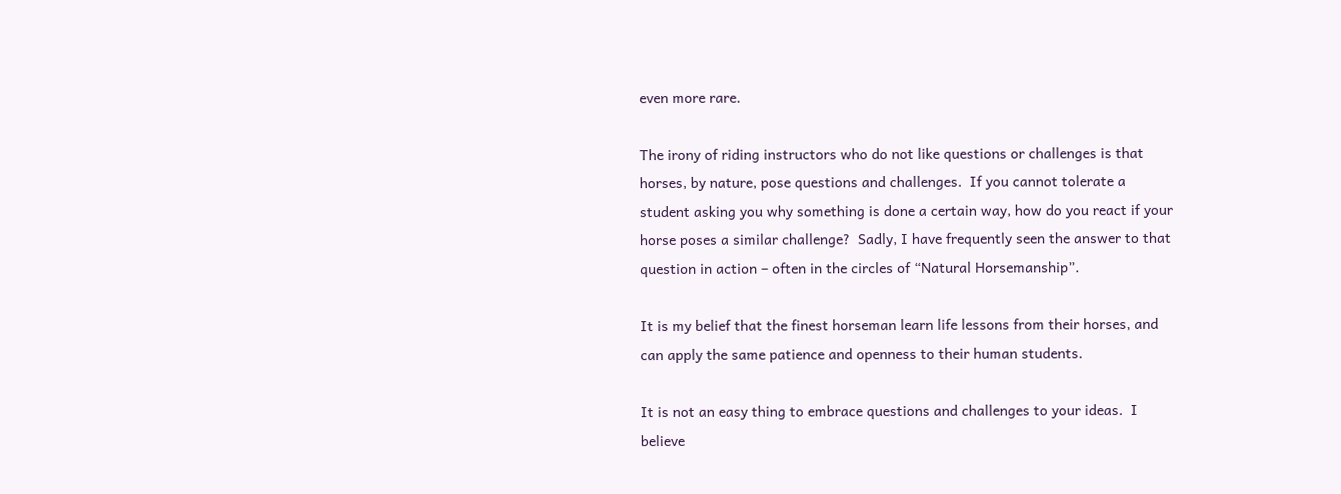even more rare.

The irony of riding instructors who do not like questions or challenges is that horses, by nature, pose questions and challenges.  If you cannot tolerate a student asking you why something is done a certain way, how do you react if your horse poses a similar challenge?  Sadly, I have frequently seen the answer to that question in action – often in the circles of “Natural Horsemanship”.

It is my belief that the finest horseman learn life lessons from their horses, and can apply the same patience and openness to their human students.

It is not an easy thing to embrace questions and challenges to your ideas.  I believe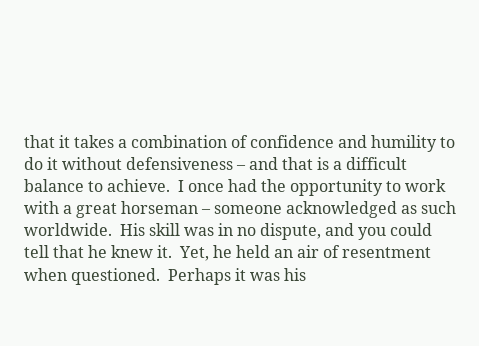that it takes a combination of confidence and humility to do it without defensiveness – and that is a difficult balance to achieve.  I once had the opportunity to work with a great horseman – someone acknowledged as such worldwide.  His skill was in no dispute, and you could tell that he knew it.  Yet, he held an air of resentment when questioned.  Perhaps it was his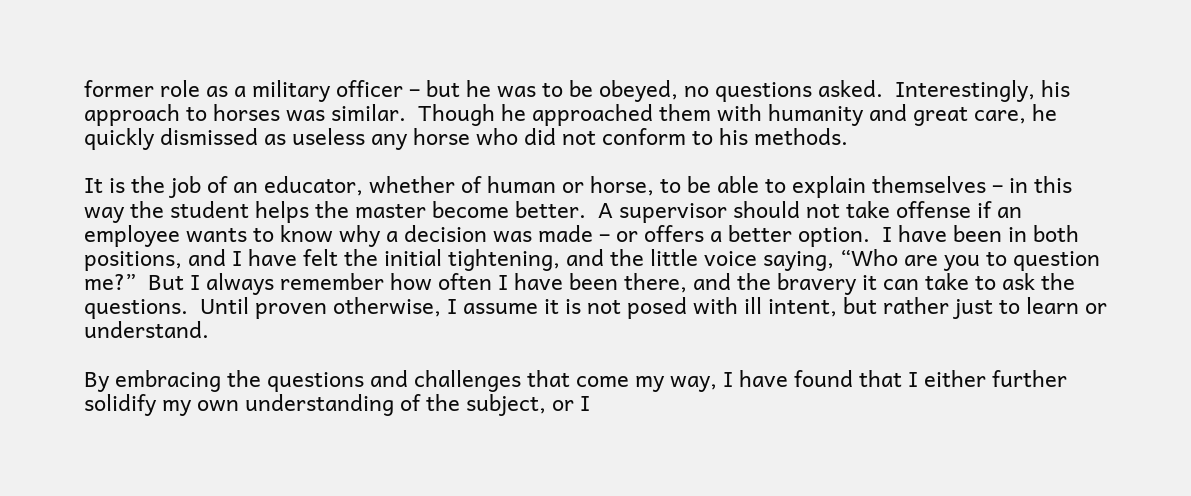former role as a military officer – but he was to be obeyed, no questions asked.  Interestingly, his approach to horses was similar.  Though he approached them with humanity and great care, he quickly dismissed as useless any horse who did not conform to his methods.

It is the job of an educator, whether of human or horse, to be able to explain themselves – in this way the student helps the master become better.  A supervisor should not take offense if an employee wants to know why a decision was made – or offers a better option.  I have been in both positions, and I have felt the initial tightening, and the little voice saying, “Who are you to question me?”  But I always remember how often I have been there, and the bravery it can take to ask the questions.  Until proven otherwise, I assume it is not posed with ill intent, but rather just to learn or understand.

By embracing the questions and challenges that come my way, I have found that I either further solidify my own understanding of the subject, or I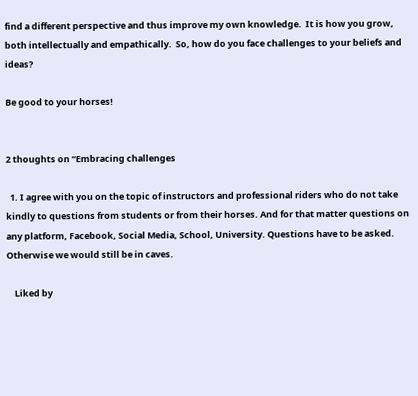find a different perspective and thus improve my own knowledge.  It is how you grow, both intellectually and empathically.  So, how do you face challenges to your beliefs and ideas?

Be good to your horses!


2 thoughts on “Embracing challenges

  1. I agree with you on the topic of instructors and professional riders who do not take kindly to questions from students or from their horses. And for that matter questions on any platform, Facebook, Social Media, School, University. Questions have to be asked. Otherwise we would still be in caves.

    Liked by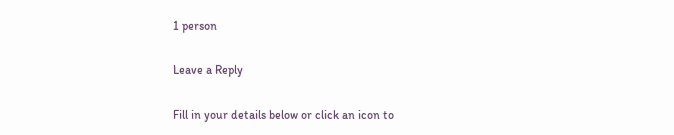1 person

Leave a Reply

Fill in your details below or click an icon to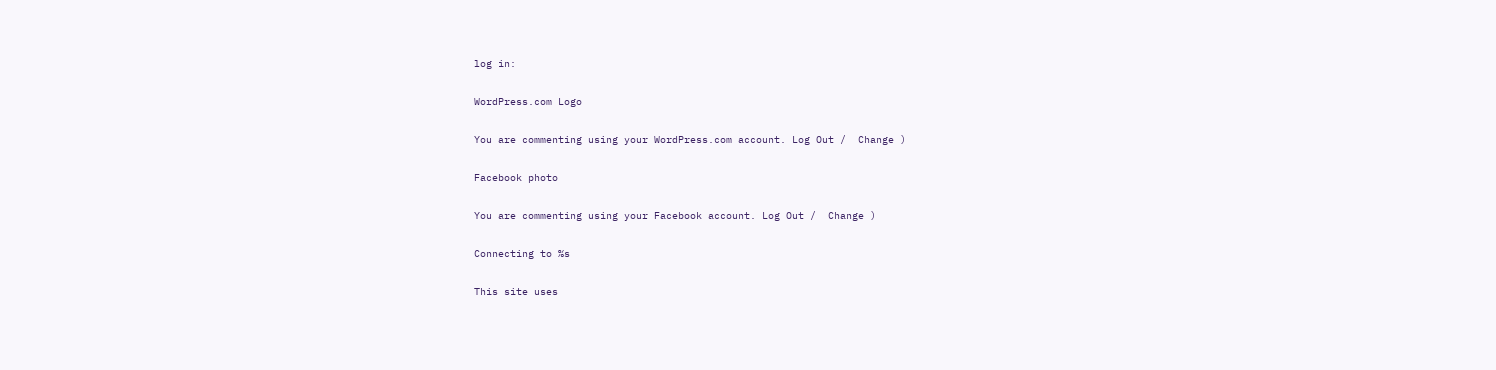log in:

WordPress.com Logo

You are commenting using your WordPress.com account. Log Out /  Change )

Facebook photo

You are commenting using your Facebook account. Log Out /  Change )

Connecting to %s

This site uses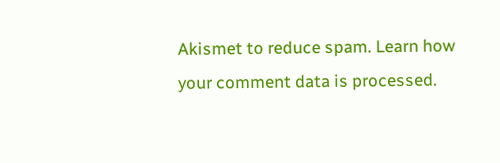Akismet to reduce spam. Learn how your comment data is processed.